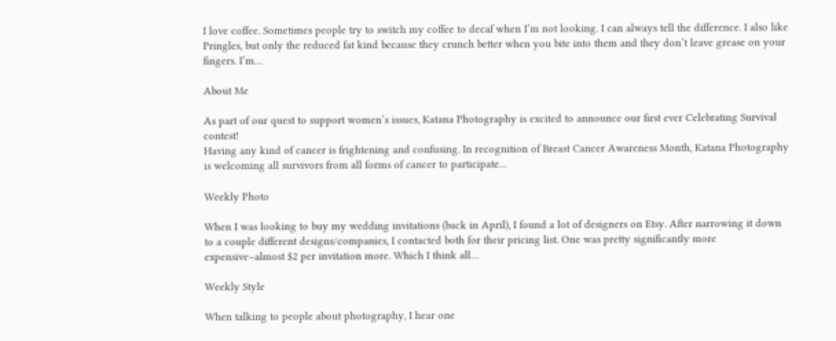I love coffee. Sometimes people try to switch my coffee to decaf when I’m not looking. I can always tell the difference. I also like Pringles, but only the reduced fat kind because they crunch better when you bite into them and they don’t leave grease on your fingers. I’m…

About Me

As part of our quest to support women’s issues, Katana Photography is excited to announce our first ever Celebrating Survival contest!
Having any kind of cancer is frightening and confusing. In recognition of Breast Cancer Awareness Month, Katana Photography is welcoming all survivors from all forms of cancer to participate…

Weekly Photo

When I was looking to buy my wedding invitations (back in April), I found a lot of designers on Etsy. After narrowing it down to a couple different designs/companies, I contacted both for their pricing list. One was pretty significantly more expensive–almost $2 per invitation more. Which I think all…

Weekly Style

When talking to people about photography, I hear one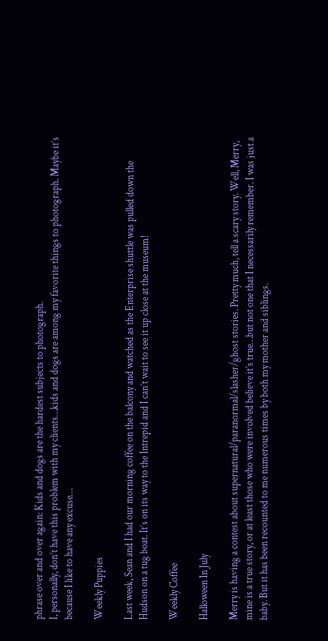phrase over and over again: Kids and dogs are the hardest subjects to photograph.
I, personally, don’t have this problem with my clients…kids and dogs are among my favorite things to photograph. Maybe it’s because I like to have any excuse…

Weekly Puppies

Last week, Sean and I had our morning coffee on the balcony and watched as the Enterprise shuttle was pulled down the Hudson on a tug boat. It’s on its way to the Intrepid and I can’t wait to see it up close at the museum!

Weekly Coffee

Halloween In July

Merry is having a contest about supernatural/paranormal/slasher/ghost stories. Pretty much, tell a scary story. Well, Merry, mine is a true story, or at least those who were involved believe it’s true…but not one that I necessarily remember. I was just a baby. But it has been recounted to me numerous times by both my mother and siblings.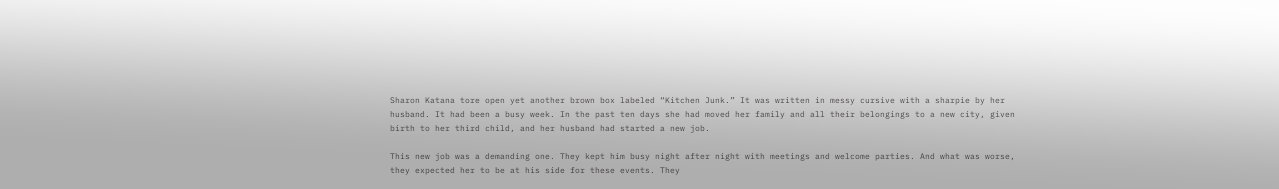Sharon Katana tore open yet another brown box labeled “Kitchen Junk.” It was written in messy cursive with a sharpie by her husband. It had been a busy week. In the past ten days she had moved her family and all their belongings to a new city, given birth to her third child, and her husband had started a new job.

This new job was a demanding one. They kept him busy night after night with meetings and welcome parties. And what was worse, they expected her to be at his side for these events. They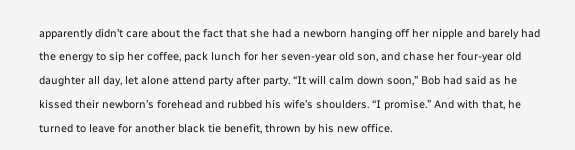apparently didn’t care about the fact that she had a newborn hanging off her nipple and barely had the energy to sip her coffee, pack lunch for her seven-year old son, and chase her four-year old daughter all day, let alone attend party after party. “It will calm down soon,” Bob had said as he kissed their newborn’s forehead and rubbed his wife’s shoulders. “I promise.” And with that, he turned to leave for another black tie benefit, thrown by his new office.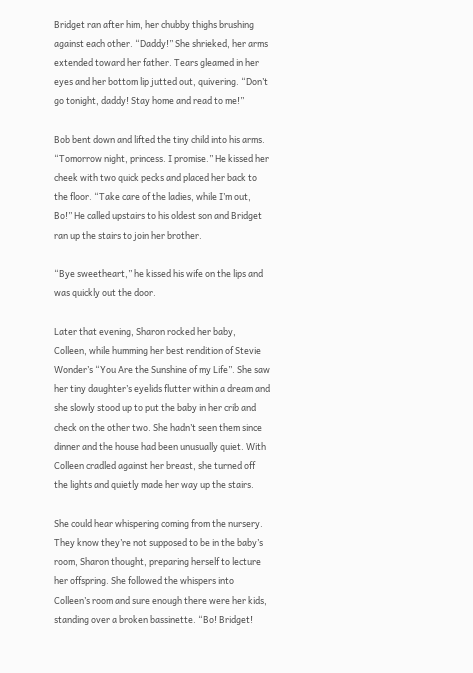Bridget ran after him, her chubby thighs brushing against each other. “Daddy!” She shrieked, her arms extended toward her father. Tears gleamed in her eyes and her bottom lip jutted out, quivering. “Don’t go tonight, daddy! Stay home and read to me!”

Bob bent down and lifted the tiny child into his arms. “Tomorrow night, princess. I promise.” He kissed her cheek with two quick pecks and placed her back to the floor. “Take care of the ladies, while I’m out, Bo!” He called upstairs to his oldest son and Bridget ran up the stairs to join her brother.

“Bye sweetheart,” he kissed his wife on the lips and was quickly out the door.

Later that evening, Sharon rocked her baby, Colleen, while humming her best rendition of Stevie Wonder’s “You Are the Sunshine of my Life”. She saw her tiny daughter’s eyelids flutter within a dream and she slowly stood up to put the baby in her crib and check on the other two. She hadn’t seen them since dinner and the house had been unusually quiet. With Colleen cradled against her breast, she turned off the lights and quietly made her way up the stairs.

She could hear whispering coming from the nursery. They know they’re not supposed to be in the baby’s room, Sharon thought, preparing herself to lecture her offspring. She followed the whispers into Colleen’s room and sure enough there were her kids, standing over a broken bassinette. “Bo! Bridget!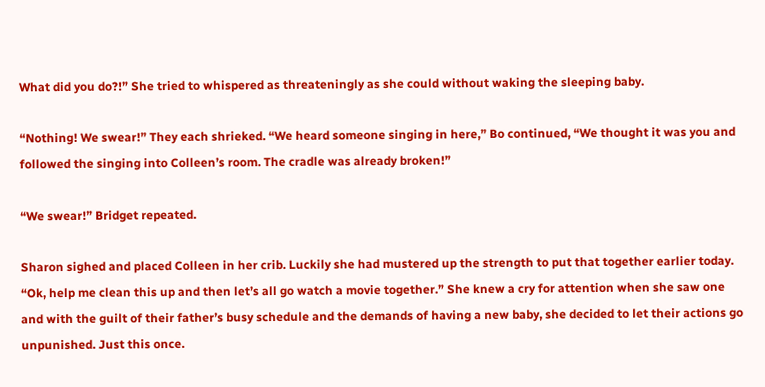What did you do?!” She tried to whispered as threateningly as she could without waking the sleeping baby.

“Nothing! We swear!” They each shrieked. “We heard someone singing in here,” Bo continued, “We thought it was you and followed the singing into Colleen’s room. The cradle was already broken!”

“We swear!” Bridget repeated.

Sharon sighed and placed Colleen in her crib. Luckily she had mustered up the strength to put that together earlier today. “Ok, help me clean this up and then let’s all go watch a movie together.” She knew a cry for attention when she saw one and with the guilt of their father’s busy schedule and the demands of having a new baby, she decided to let their actions go unpunished. Just this once.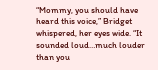“Mommy, you should have heard this voice,” Bridget whispered, her eyes wide. “It sounded loud…much louder than you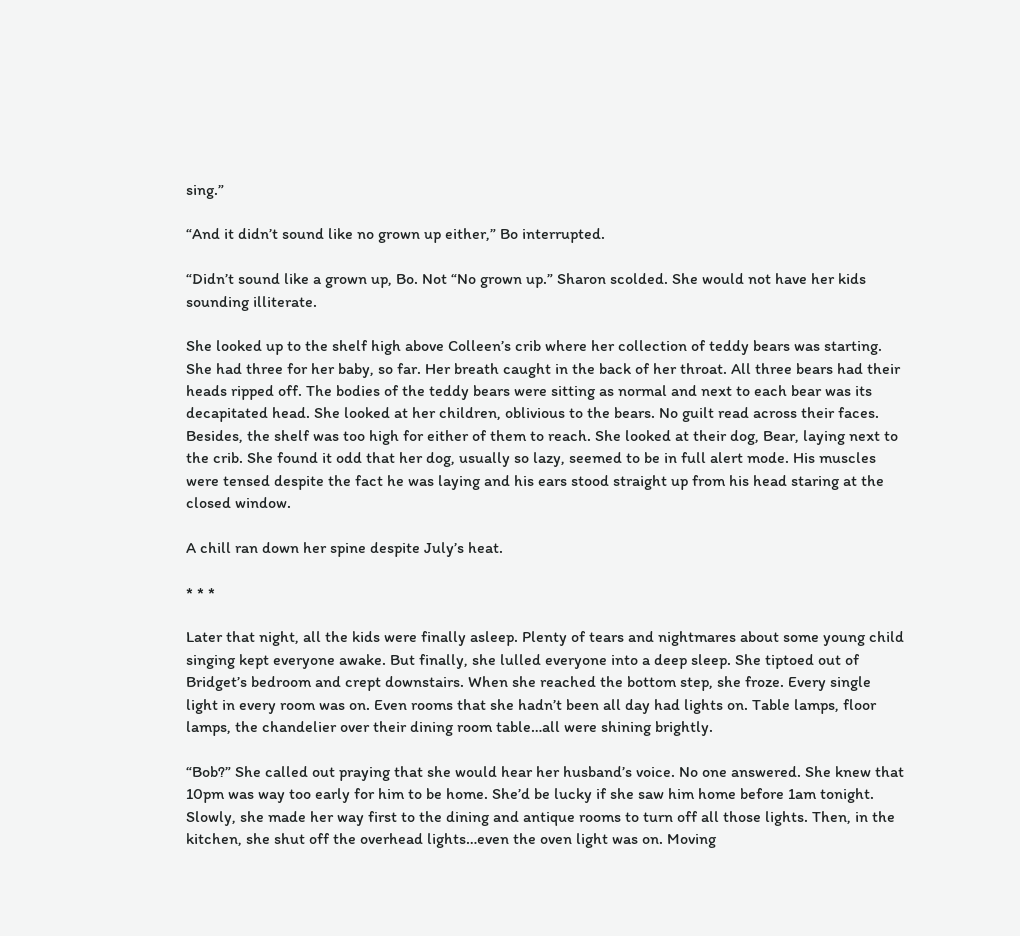sing.”

“And it didn’t sound like no grown up either,” Bo interrupted.

“Didn’t sound like a grown up, Bo. Not “No grown up.” Sharon scolded. She would not have her kids sounding illiterate.

She looked up to the shelf high above Colleen’s crib where her collection of teddy bears was starting. She had three for her baby, so far. Her breath caught in the back of her throat. All three bears had their heads ripped off. The bodies of the teddy bears were sitting as normal and next to each bear was its decapitated head. She looked at her children, oblivious to the bears. No guilt read across their faces. Besides, the shelf was too high for either of them to reach. She looked at their dog, Bear, laying next to the crib. She found it odd that her dog, usually so lazy, seemed to be in full alert mode. His muscles were tensed despite the fact he was laying and his ears stood straight up from his head staring at the closed window.

A chill ran down her spine despite July’s heat.

* * *

Later that night, all the kids were finally asleep. Plenty of tears and nightmares about some young child singing kept everyone awake. But finally, she lulled everyone into a deep sleep. She tiptoed out of Bridget’s bedroom and crept downstairs. When she reached the bottom step, she froze. Every single light in every room was on. Even rooms that she hadn’t been all day had lights on. Table lamps, floor lamps, the chandelier over their dining room table…all were shining brightly.

“Bob?” She called out praying that she would hear her husband’s voice. No one answered. She knew that 10pm was way too early for him to be home. She’d be lucky if she saw him home before 1am tonight. Slowly, she made her way first to the dining and antique rooms to turn off all those lights. Then, in the kitchen, she shut off the overhead lights…even the oven light was on. Moving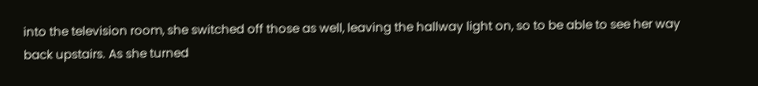into the television room, she switched off those as well, leaving the hallway light on, so to be able to see her way back upstairs. As she turned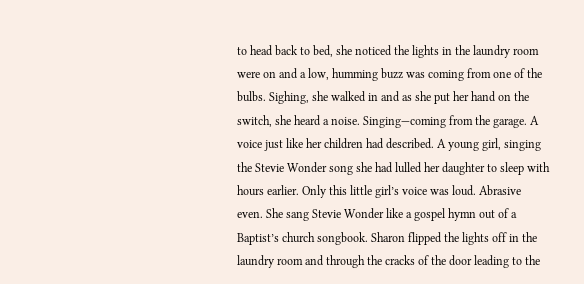to head back to bed, she noticed the lights in the laundry room were on and a low, humming buzz was coming from one of the bulbs. Sighing, she walked in and as she put her hand on the switch, she heard a noise. Singing—coming from the garage. A voice just like her children had described. A young girl, singing the Stevie Wonder song she had lulled her daughter to sleep with hours earlier. Only this little girl’s voice was loud. Abrasive even. She sang Stevie Wonder like a gospel hymn out of a Baptist’s church songbook. Sharon flipped the lights off in the laundry room and through the cracks of the door leading to the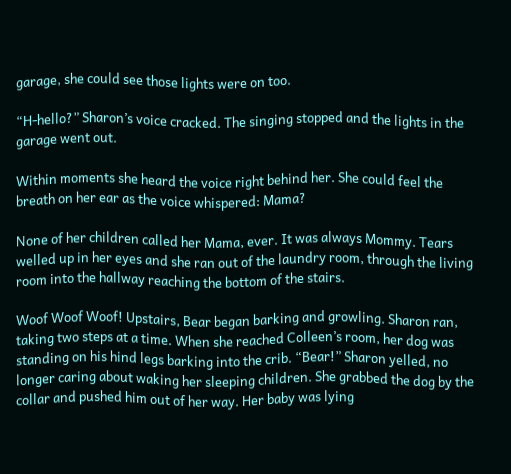garage, she could see those lights were on too.

“H-hello?” Sharon’s voice cracked. The singing stopped and the lights in the garage went out.

Within moments she heard the voice right behind her. She could feel the breath on her ear as the voice whispered: Mama?

None of her children called her Mama, ever. It was always Mommy. Tears welled up in her eyes and she ran out of the laundry room, through the living room into the hallway reaching the bottom of the stairs.

Woof Woof Woof! Upstairs, Bear began barking and growling. Sharon ran, taking two steps at a time. When she reached Colleen’s room, her dog was standing on his hind legs barking into the crib. “Bear!” Sharon yelled, no longer caring about waking her sleeping children. She grabbed the dog by the collar and pushed him out of her way. Her baby was lying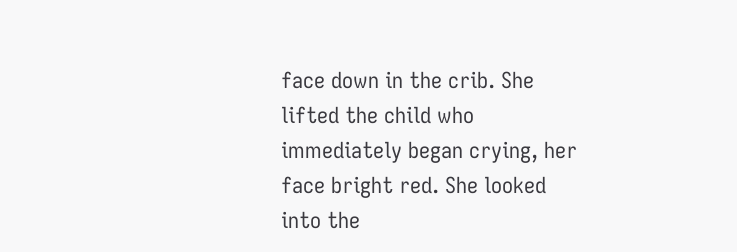face down in the crib. She lifted the child who immediately began crying, her face bright red. She looked into the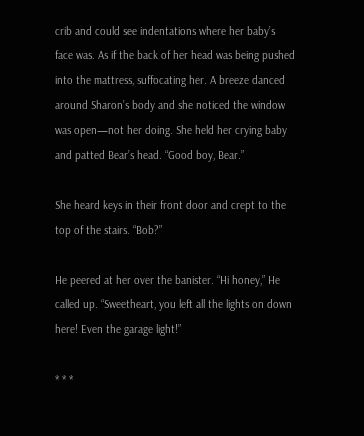crib and could see indentations where her baby’s face was. As if the back of her head was being pushed into the mattress, suffocating her. A breeze danced around Sharon’s body and she noticed the window was open—not her doing. She held her crying baby and patted Bear’s head. “Good boy, Bear.”

She heard keys in their front door and crept to the top of the stairs. “Bob?”

He peered at her over the banister. “Hi honey,” He called up. “Sweetheart, you left all the lights on down here! Even the garage light!”

* * *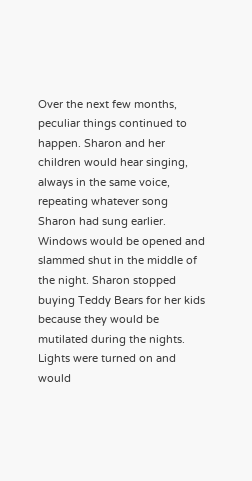Over the next few months, peculiar things continued to happen. Sharon and her children would hear singing, always in the same voice, repeating whatever song Sharon had sung earlier. Windows would be opened and slammed shut in the middle of the night. Sharon stopped buying Teddy Bears for her kids because they would be mutilated during the nights. Lights were turned on and would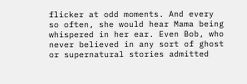flicker at odd moments. And every so often, she would hear Mama being whispered in her ear. Even Bob, who never believed in any sort of ghost or supernatural stories admitted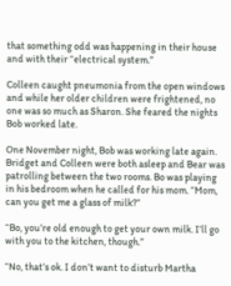that something odd was happening in their house and with their “electrical system.”

Colleen caught pneumonia from the open windows and while her older children were frightened, no one was so much as Sharon. She feared the nights Bob worked late.

One November night, Bob was working late again. Bridget and Colleen were both asleep and Bear was patrolling between the two rooms. Bo was playing in his bedroom when he called for his mom. “Mom, can you get me a glass of milk?”

“Bo, you’re old enough to get your own milk. I’ll go with you to the kitchen, though.”

“No, that’s ok. I don’t want to disturb Martha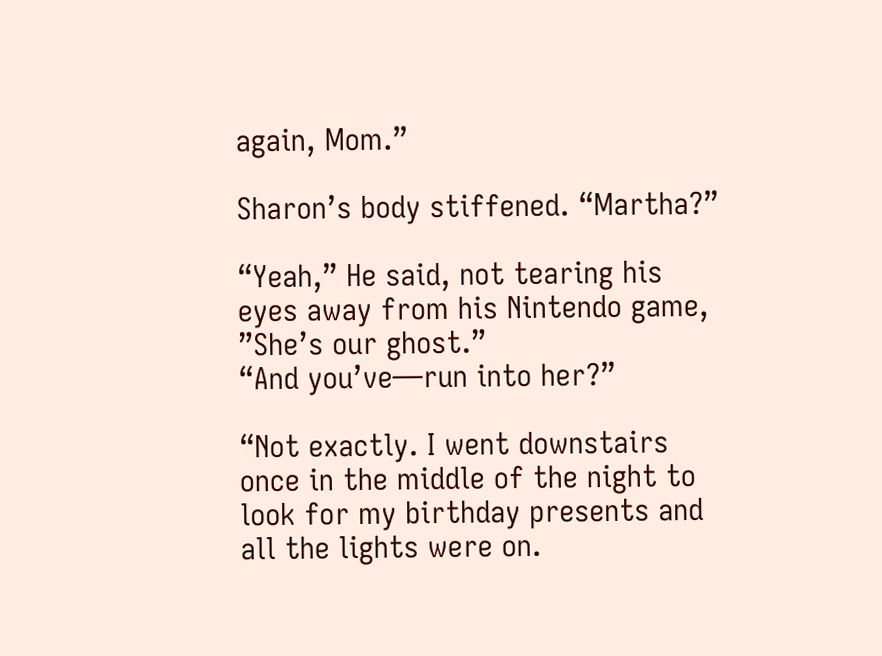again, Mom.”

Sharon’s body stiffened. “Martha?”

“Yeah,” He said, not tearing his eyes away from his Nintendo game, ”She’s our ghost.”
“And you’ve—run into her?”

“Not exactly. I went downstairs once in the middle of the night to look for my birthday presents and all the lights were on.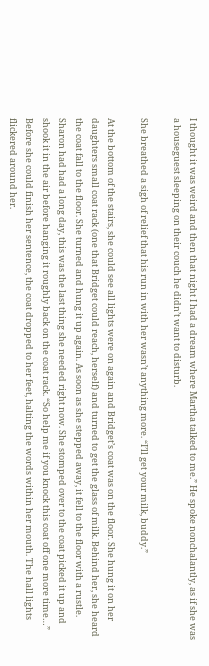I thought it was weird and then that night I had a dream where Martha talked to me.” He spoke nonchalantly, as if she was a houseguest sleeping on their couch he didn’t want to disturb.

She breathed a sigh of relief that his run in with her wasn’t anything more. “I’ll get your milk, buddy.”

At the bottom of the stairs, she could see all lights were on again and Bridget’s coat was on the floor. She hung it on her daughters small coat rack (one that Bridget could reach, herself) and turned to get the glass of milk. Behind her, she heard the coat fall to the floor. She turned and hung it up again. As soon as she stepped away, it fell to the floor with a rustle. Sharon had had a long day, this was the last thing she needed right now. She stomped over to the coat picked it up and shook it in the air before hanging it roughly back on the coat rack. “So help me if you knock this coat off one more time…” Before she could finish her sentence, the coat dropped to her feet, halting the words within her mouth. The hall lights flickered around her.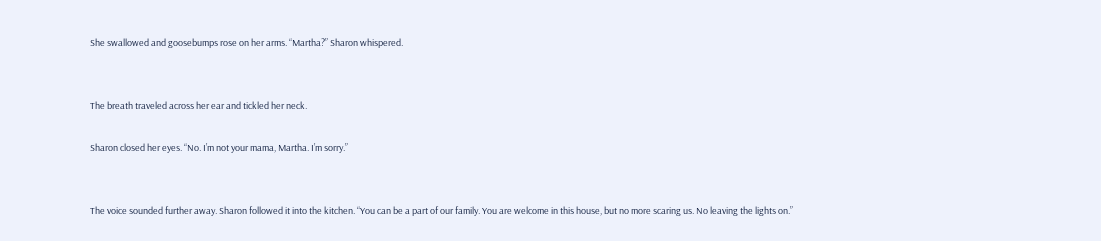She swallowed and goosebumps rose on her arms. “Martha?” Sharon whispered.


The breath traveled across her ear and tickled her neck.

Sharon closed her eyes. “No. I’m not your mama, Martha. I’m sorry.”


The voice sounded further away. Sharon followed it into the kitchen. “You can be a part of our family. You are welcome in this house, but no more scaring us. No leaving the lights on.”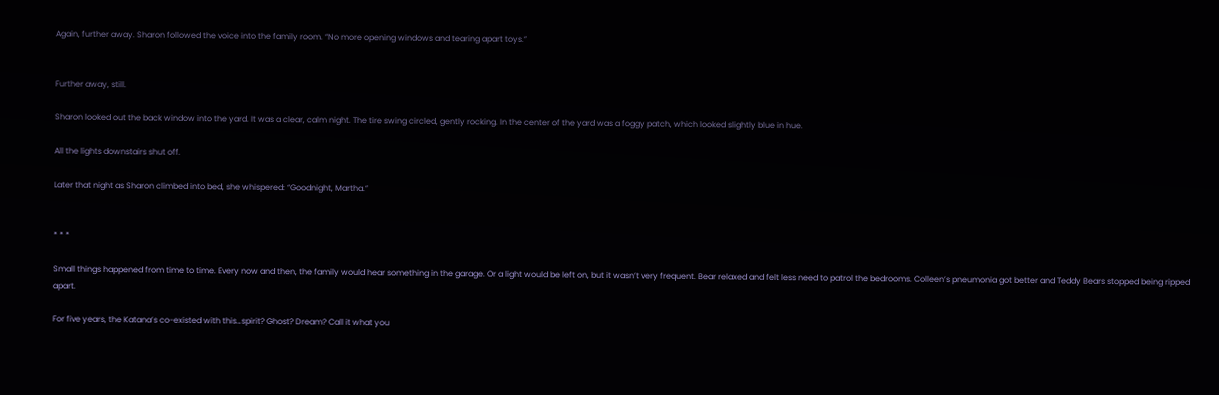Again, further away. Sharon followed the voice into the family room. “No more opening windows and tearing apart toys.”


Further away, still.

Sharon looked out the back window into the yard. It was a clear, calm night. The tire swing circled, gently rocking. In the center of the yard was a foggy patch, which looked slightly blue in hue.

All the lights downstairs shut off.

Later that night as Sharon climbed into bed, she whispered: “Goodnight, Martha.”


* * *

Small things happened from time to time. Every now and then, the family would hear something in the garage. Or a light would be left on, but it wasn’t very frequent. Bear relaxed and felt less need to patrol the bedrooms. Colleen’s pneumonia got better and Teddy Bears stopped being ripped apart.

For five years, the Katana’s co-existed with this…spirit? Ghost? Dream? Call it what you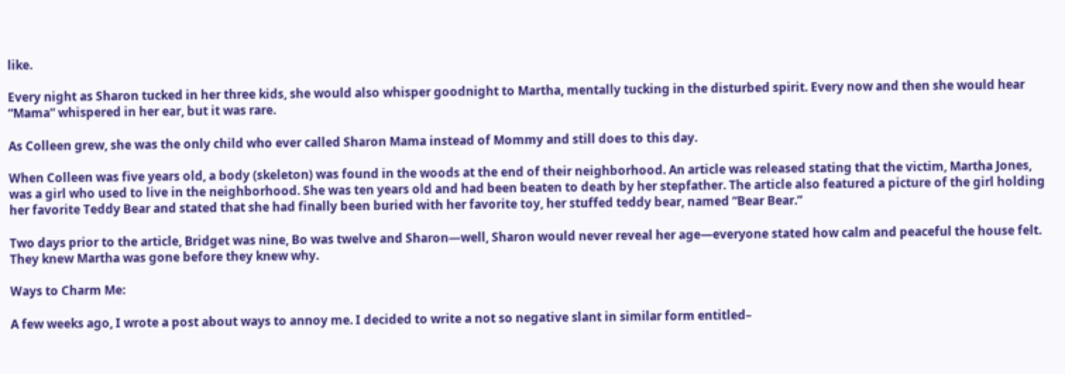like.

Every night as Sharon tucked in her three kids, she would also whisper goodnight to Martha, mentally tucking in the disturbed spirit. Every now and then she would hear “Mama” whispered in her ear, but it was rare.

As Colleen grew, she was the only child who ever called Sharon Mama instead of Mommy and still does to this day.

When Colleen was five years old, a body (skeleton) was found in the woods at the end of their neighborhood. An article was released stating that the victim, Martha Jones, was a girl who used to live in the neighborhood. She was ten years old and had been beaten to death by her stepfather. The article also featured a picture of the girl holding her favorite Teddy Bear and stated that she had finally been buried with her favorite toy, her stuffed teddy bear, named “Bear Bear.”

Two days prior to the article, Bridget was nine, Bo was twelve and Sharon—well, Sharon would never reveal her age—everyone stated how calm and peaceful the house felt. They knew Martha was gone before they knew why.

Ways to Charm Me:

A few weeks ago, I wrote a post about ways to annoy me. I decided to write a not so negative slant in similar form entitled–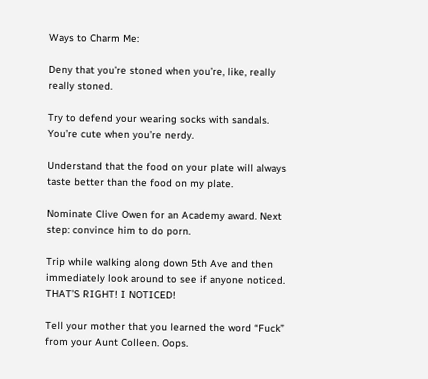Ways to Charm Me:

Deny that you’re stoned when you’re, like, really really stoned.

Try to defend your wearing socks with sandals. You’re cute when you’re nerdy.

Understand that the food on your plate will always taste better than the food on my plate.

Nominate Clive Owen for an Academy award. Next step: convince him to do porn.

Trip while walking along down 5th Ave and then immediately look around to see if anyone noticed. THAT’S RIGHT! I NOTICED!

Tell your mother that you learned the word “Fuck” from your Aunt Colleen. Oops.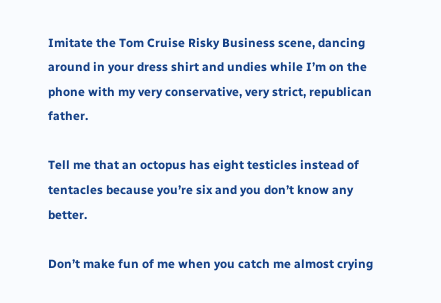Imitate the Tom Cruise Risky Business scene, dancing around in your dress shirt and undies while I’m on the phone with my very conservative, very strict, republican father.

Tell me that an octopus has eight testicles instead of tentacles because you’re six and you don’t know any better.

Don’t make fun of me when you catch me almost crying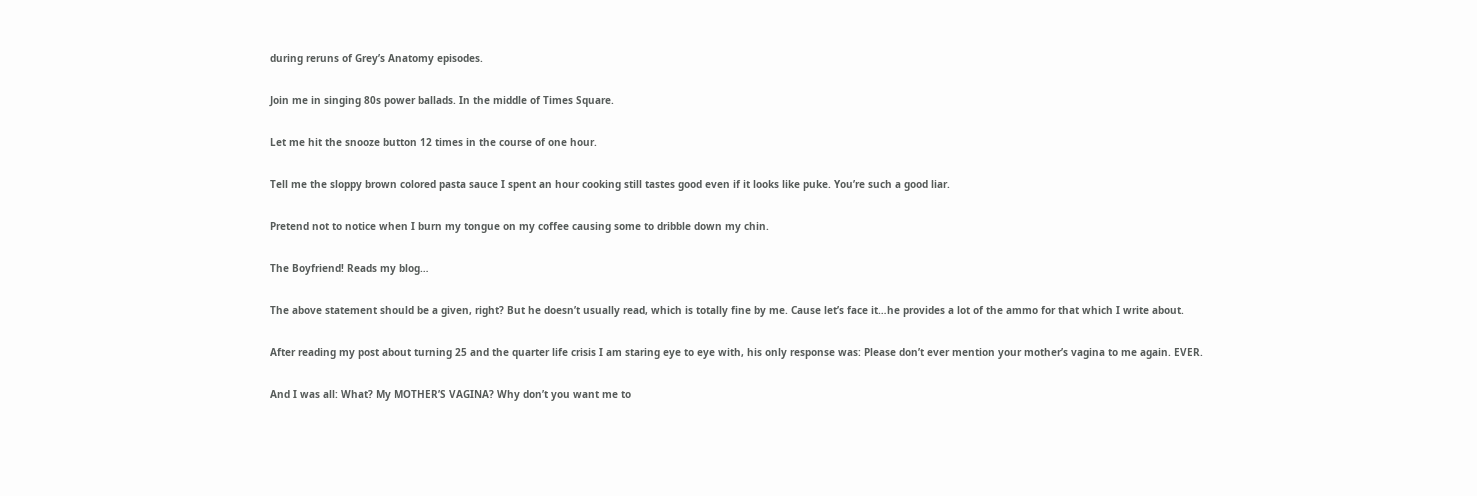during reruns of Grey’s Anatomy episodes.

Join me in singing 80s power ballads. In the middle of Times Square.

Let me hit the snooze button 12 times in the course of one hour.

Tell me the sloppy brown colored pasta sauce I spent an hour cooking still tastes good even if it looks like puke. You’re such a good liar.

Pretend not to notice when I burn my tongue on my coffee causing some to dribble down my chin.

The Boyfriend! Reads my blog…

The above statement should be a given, right? But he doesn’t usually read, which is totally fine by me. Cause let’s face it…he provides a lot of the ammo for that which I write about.

After reading my post about turning 25 and the quarter life crisis I am staring eye to eye with, his only response was: Please don’t ever mention your mother’s vagina to me again. EVER.

And I was all: What? My MOTHER’S VAGINA? Why don’t you want me to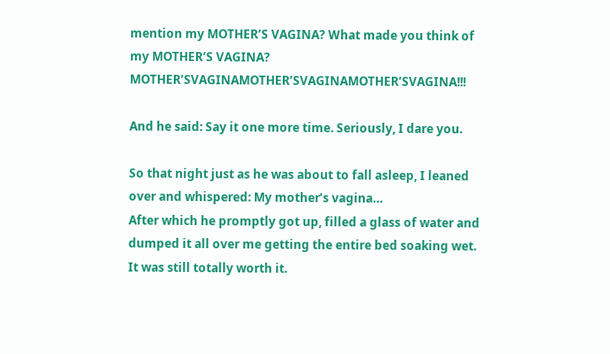mention my MOTHER’S VAGINA? What made you think of my MOTHER’S VAGINA? MOTHER’SVAGINAMOTHER’SVAGINAMOTHER’SVAGINA!!!

And he said: Say it one more time. Seriously, I dare you.

So that night just as he was about to fall asleep, I leaned over and whispered: My mother’s vagina…
After which he promptly got up, filled a glass of water and dumped it all over me getting the entire bed soaking wet. It was still totally worth it.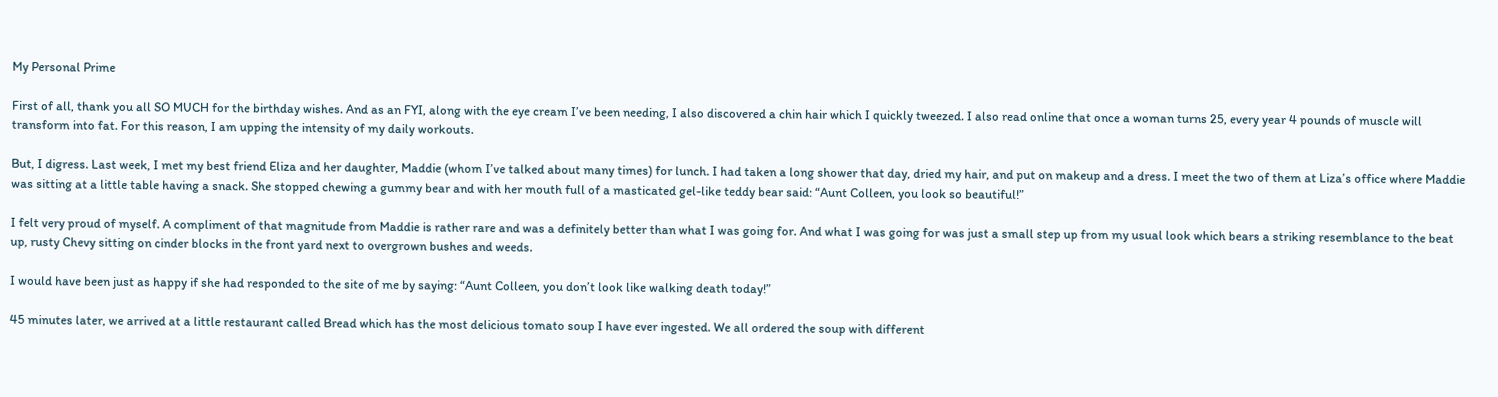My Personal Prime

First of all, thank you all SO MUCH for the birthday wishes. And as an FYI, along with the eye cream I’ve been needing, I also discovered a chin hair which I quickly tweezed. I also read online that once a woman turns 25, every year 4 pounds of muscle will transform into fat. For this reason, I am upping the intensity of my daily workouts.

But, I digress. Last week, I met my best friend Eliza and her daughter, Maddie (whom I’ve talked about many times) for lunch. I had taken a long shower that day, dried my hair, and put on makeup and a dress. I meet the two of them at Liza’s office where Maddie was sitting at a little table having a snack. She stopped chewing a gummy bear and with her mouth full of a masticated gel-like teddy bear said: “Aunt Colleen, you look so beautiful!”

I felt very proud of myself. A compliment of that magnitude from Maddie is rather rare and was a definitely better than what I was going for. And what I was going for was just a small step up from my usual look which bears a striking resemblance to the beat up, rusty Chevy sitting on cinder blocks in the front yard next to overgrown bushes and weeds.

I would have been just as happy if she had responded to the site of me by saying: “Aunt Colleen, you don’t look like walking death today!”

45 minutes later, we arrived at a little restaurant called Bread which has the most delicious tomato soup I have ever ingested. We all ordered the soup with different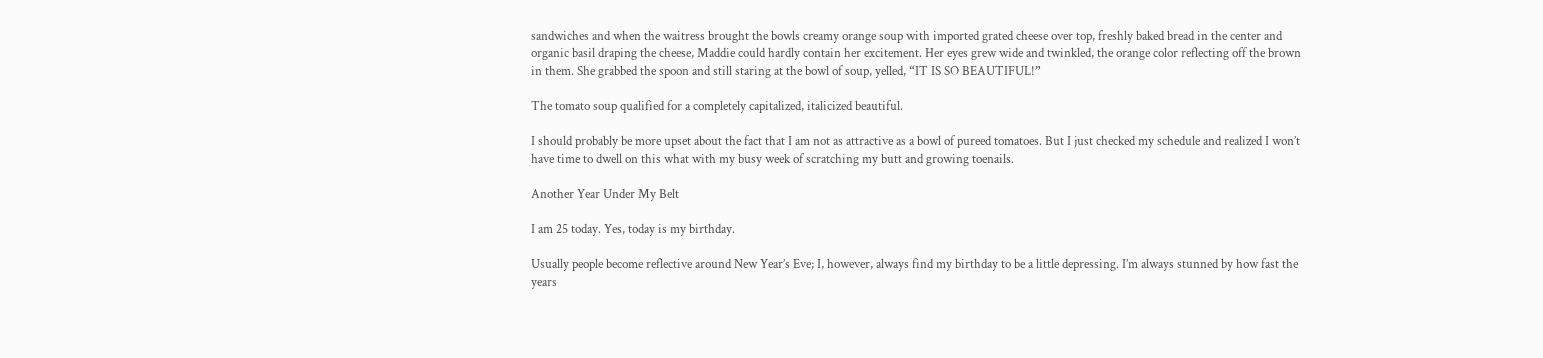sandwiches and when the waitress brought the bowls creamy orange soup with imported grated cheese over top, freshly baked bread in the center and organic basil draping the cheese, Maddie could hardly contain her excitement. Her eyes grew wide and twinkled, the orange color reflecting off the brown in them. She grabbed the spoon and still staring at the bowl of soup, yelled, “IT IS SO BEAUTIFUL!”

The tomato soup qualified for a completely capitalized, italicized beautiful.

I should probably be more upset about the fact that I am not as attractive as a bowl of pureed tomatoes. But I just checked my schedule and realized I won’t have time to dwell on this what with my busy week of scratching my butt and growing toenails.

Another Year Under My Belt

I am 25 today. Yes, today is my birthday.

Usually people become reflective around New Year’s Eve; I, however, always find my birthday to be a little depressing. I’m always stunned by how fast the years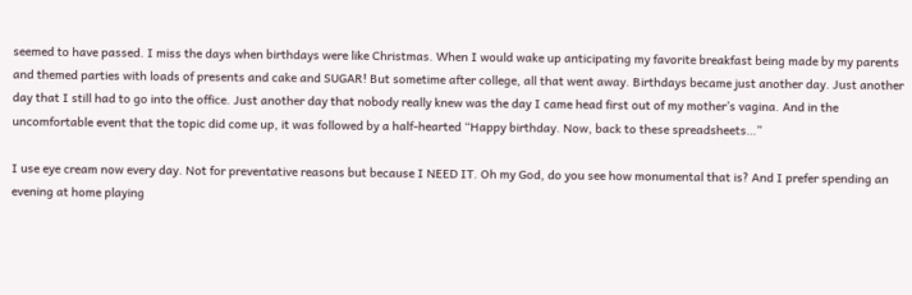seemed to have passed. I miss the days when birthdays were like Christmas. When I would wake up anticipating my favorite breakfast being made by my parents and themed parties with loads of presents and cake and SUGAR! But sometime after college, all that went away. Birthdays became just another day. Just another day that I still had to go into the office. Just another day that nobody really knew was the day I came head first out of my mother’s vagina. And in the uncomfortable event that the topic did come up, it was followed by a half-hearted “Happy birthday. Now, back to these spreadsheets…”

I use eye cream now every day. Not for preventative reasons but because I NEED IT. Oh my God, do you see how monumental that is? And I prefer spending an evening at home playing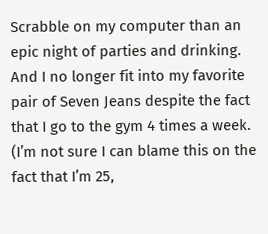Scrabble on my computer than an epic night of parties and drinking. And I no longer fit into my favorite pair of Seven Jeans despite the fact that I go to the gym 4 times a week. (I’m not sure I can blame this on the fact that I’m 25,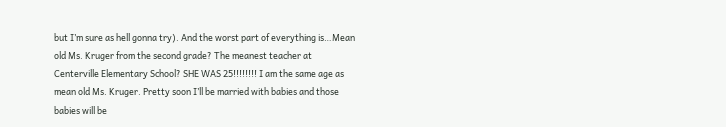but I’m sure as hell gonna try). And the worst part of everything is…Mean old Ms. Kruger from the second grade? The meanest teacher at Centerville Elementary School? SHE WAS 25!!!!!!!! I am the same age as mean old Ms. Kruger. Pretty soon I’ll be married with babies and those babies will be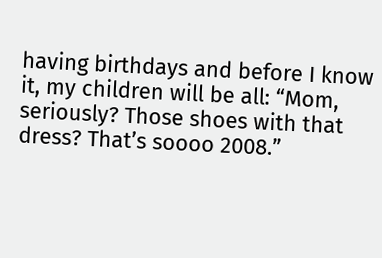having birthdays and before I know it, my children will be all: “Mom, seriously? Those shoes with that dress? That’s soooo 2008.”